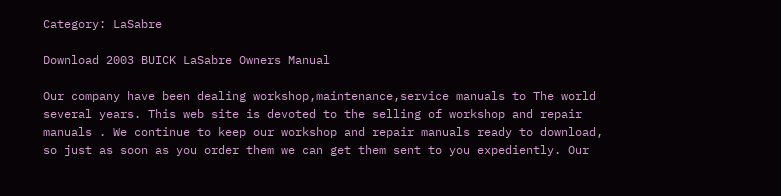Category: LaSabre

Download 2003 BUICK LaSabre Owners Manual

Our company have been dealing workshop,maintenance,service manuals to The world several years. This web site is devoted to the selling of workshop and repair manuals . We continue to keep our workshop and repair manuals ready to download, so just as soon as you order them we can get them sent to you expediently. Our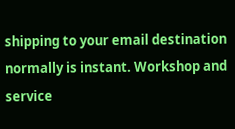shipping to your email destination normally is instant. Workshop and service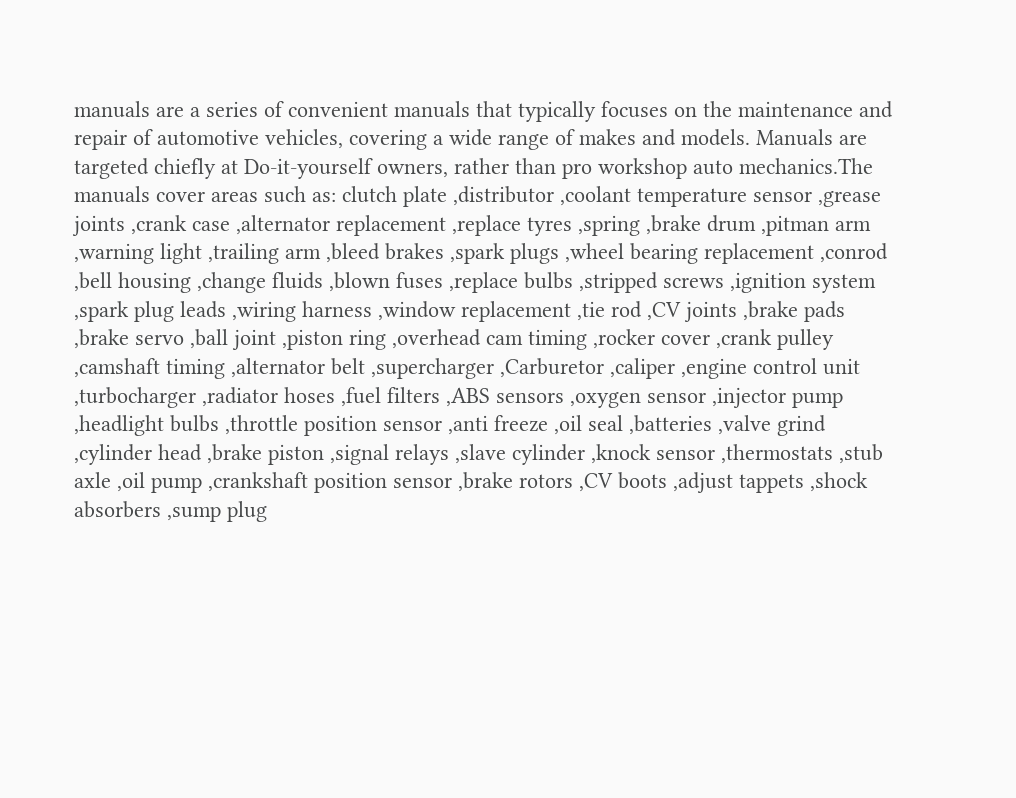manuals are a series of convenient manuals that typically focuses on the maintenance and repair of automotive vehicles, covering a wide range of makes and models. Manuals are targeted chiefly at Do-it-yourself owners, rather than pro workshop auto mechanics.The manuals cover areas such as: clutch plate ,distributor ,coolant temperature sensor ,grease joints ,crank case ,alternator replacement ,replace tyres ,spring ,brake drum ,pitman arm ,warning light ,trailing arm ,bleed brakes ,spark plugs ,wheel bearing replacement ,conrod ,bell housing ,change fluids ,blown fuses ,replace bulbs ,stripped screws ,ignition system ,spark plug leads ,wiring harness ,window replacement ,tie rod ,CV joints ,brake pads ,brake servo ,ball joint ,piston ring ,overhead cam timing ,rocker cover ,crank pulley ,camshaft timing ,alternator belt ,supercharger ,Carburetor ,caliper ,engine control unit ,turbocharger ,radiator hoses ,fuel filters ,ABS sensors ,oxygen sensor ,injector pump ,headlight bulbs ,throttle position sensor ,anti freeze ,oil seal ,batteries ,valve grind ,cylinder head ,brake piston ,signal relays ,slave cylinder ,knock sensor ,thermostats ,stub axle ,oil pump ,crankshaft position sensor ,brake rotors ,CV boots ,adjust tappets ,shock absorbers ,sump plug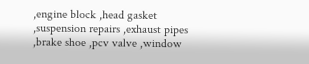,engine block ,head gasket ,suspension repairs ,exhaust pipes ,brake shoe ,pcv valve ,window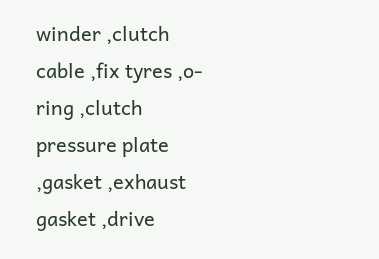winder ,clutch cable ,fix tyres ,o-ring ,clutch pressure plate ,gasket ,exhaust gasket ,drive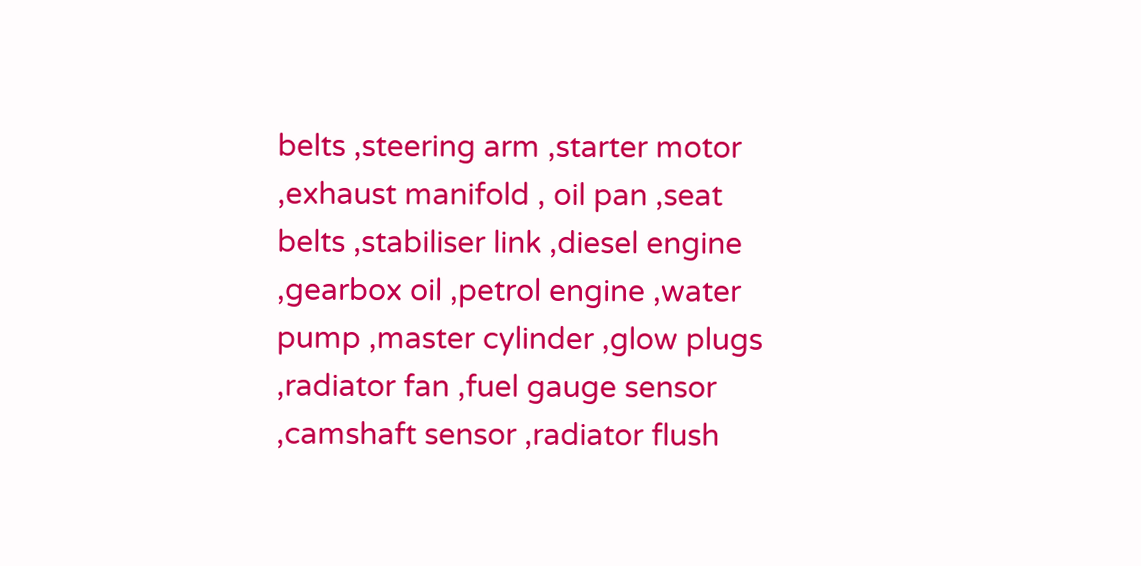belts ,steering arm ,starter motor ,exhaust manifold , oil pan ,seat belts ,stabiliser link ,diesel engine ,gearbox oil ,petrol engine ,water pump ,master cylinder ,glow plugs ,radiator fan ,fuel gauge sensor ,camshaft sensor ,radiator flush